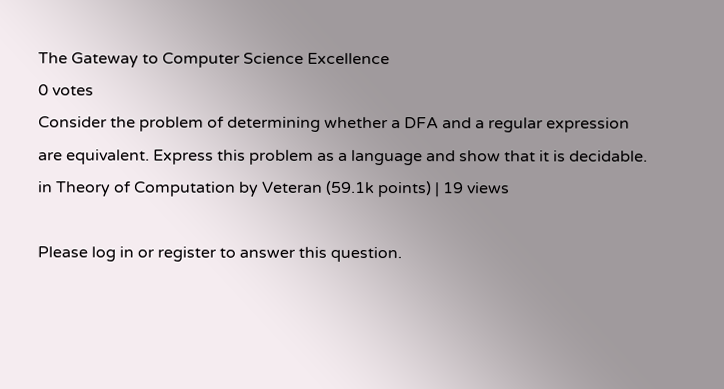The Gateway to Computer Science Excellence
0 votes
Consider the problem of determining whether a DFA and a regular expression are equivalent. Express this problem as a language and show that it is decidable.
in Theory of Computation by Veteran (59.1k points) | 19 views

Please log in or register to answer this question.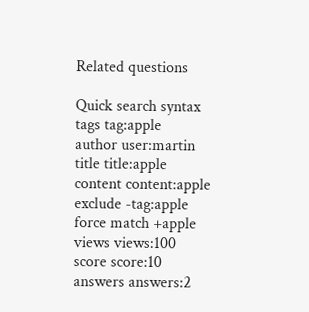Related questions

Quick search syntax
tags tag:apple
author user:martin
title title:apple
content content:apple
exclude -tag:apple
force match +apple
views views:100
score score:10
answers answers:2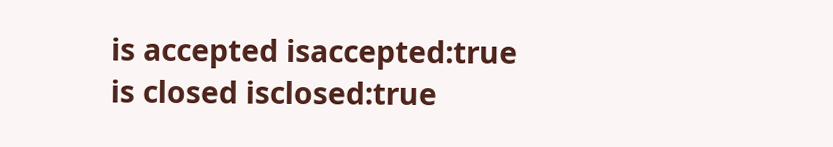is accepted isaccepted:true
is closed isclosed:true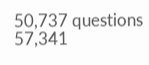50,737 questions
57,341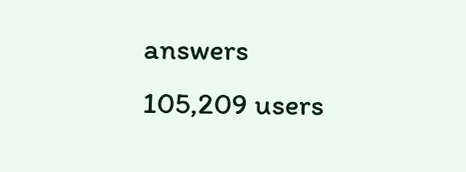answers
105,209 users